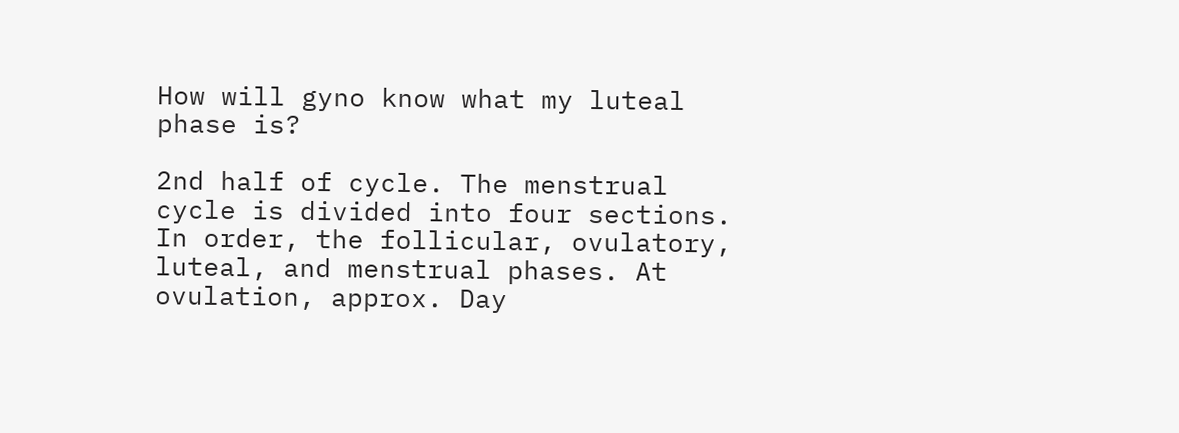How will gyno know what my luteal phase is?

2nd half of cycle. The menstrual cycle is divided into four sections. In order, the follicular, ovulatory, luteal, and menstrual phases. At ovulation, approx. Day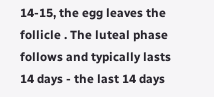14-15, the egg leaves the follicle . The luteal phase follows and typically lasts 14 days - the last 14 days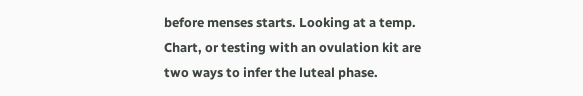before menses starts. Looking at a temp. Chart, or testing with an ovulation kit are two ways to infer the luteal phase.